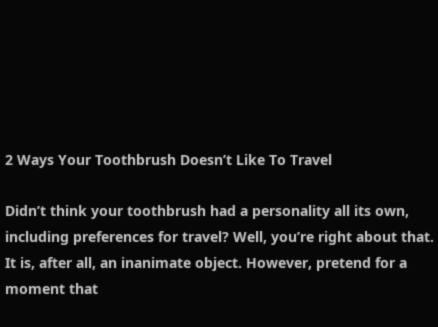2 Ways Your Toothbrush Doesn’t Like To Travel

Didn’t think your toothbrush had a personality all its own, including preferences for travel? Well, you’re right about that. It is, after all, an inanimate object. However, pretend for a moment that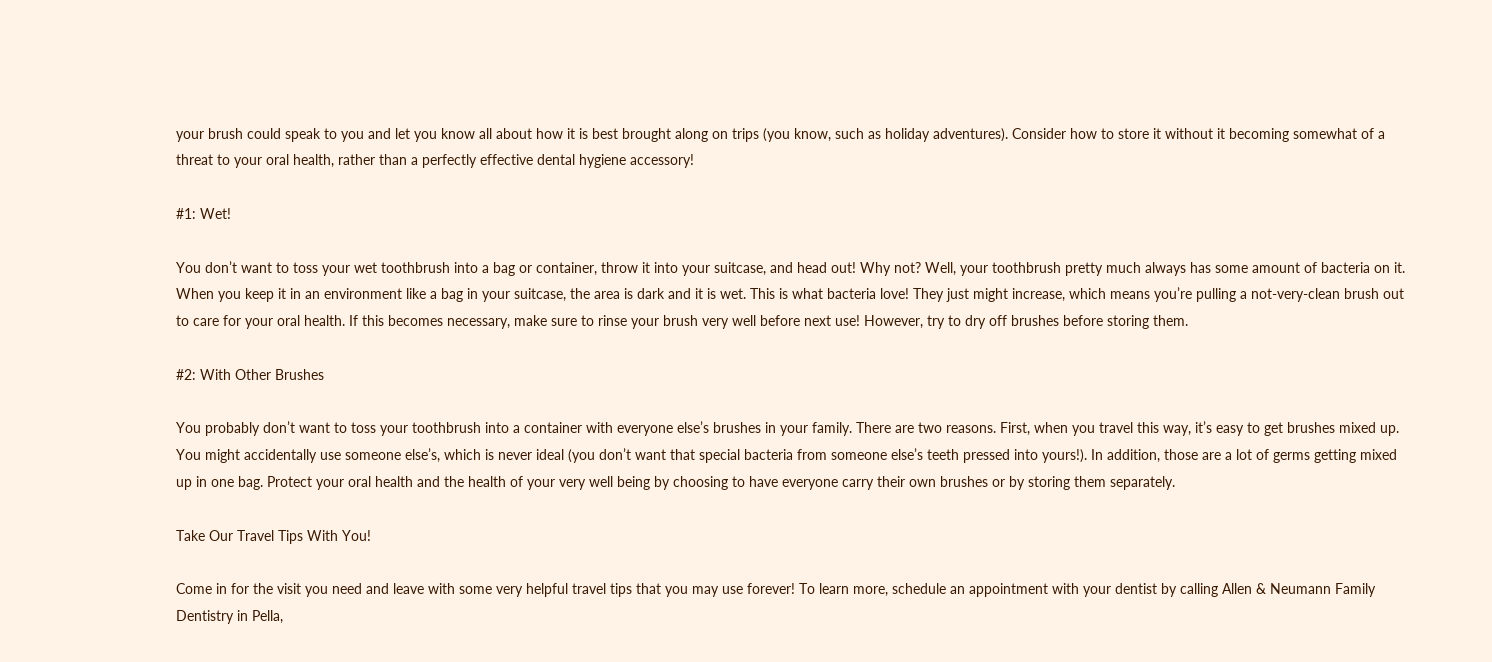your brush could speak to you and let you know all about how it is best brought along on trips (you know, such as holiday adventures). Consider how to store it without it becoming somewhat of a threat to your oral health, rather than a perfectly effective dental hygiene accessory!

#1: Wet!

You don’t want to toss your wet toothbrush into a bag or container, throw it into your suitcase, and head out! Why not? Well, your toothbrush pretty much always has some amount of bacteria on it. When you keep it in an environment like a bag in your suitcase, the area is dark and it is wet. This is what bacteria love! They just might increase, which means you’re pulling a not-very-clean brush out to care for your oral health. If this becomes necessary, make sure to rinse your brush very well before next use! However, try to dry off brushes before storing them.

#2: With Other Brushes

You probably don’t want to toss your toothbrush into a container with everyone else’s brushes in your family. There are two reasons. First, when you travel this way, it’s easy to get brushes mixed up. You might accidentally use someone else’s, which is never ideal (you don’t want that special bacteria from someone else’s teeth pressed into yours!). In addition, those are a lot of germs getting mixed up in one bag. Protect your oral health and the health of your very well being by choosing to have everyone carry their own brushes or by storing them separately.

Take Our Travel Tips With You!

Come in for the visit you need and leave with some very helpful travel tips that you may use forever! To learn more, schedule an appointment with your dentist by calling Allen & Neumann Family Dentistry in Pella,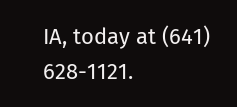IA, today at (641) 628-1121.